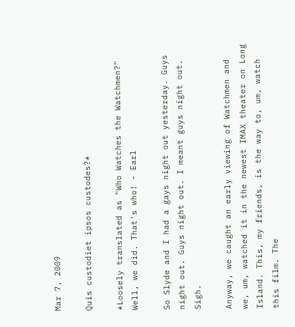Mar 7, 2009

Quis custodiet ipsos custodes?*

*Loosely translated as "Who Watches the Watchmen?" Well, we did. That's who! - Earl

So Slyde and I had a gays night out yesterday. Guys night out. Guys night out. I meant guys night out. Sigh.

Anyway, we caught an early viewing of Watchmen and we, um, watched it in the newest IMAX theater on Long Island. This, my friends, is the way to, um, watch this film. The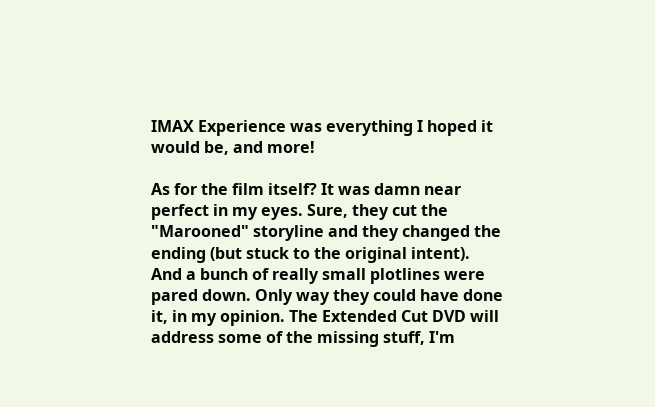IMAX Experience was everything I hoped it would be, and more!

As for the film itself? It was damn near perfect in my eyes. Sure, they cut the "Marooned" storyline and they changed the ending (but stuck to the original intent). And a bunch of really small plotlines were pared down. Only way they could have done it, in my opinion. The Extended Cut DVD will address some of the missing stuff, I'm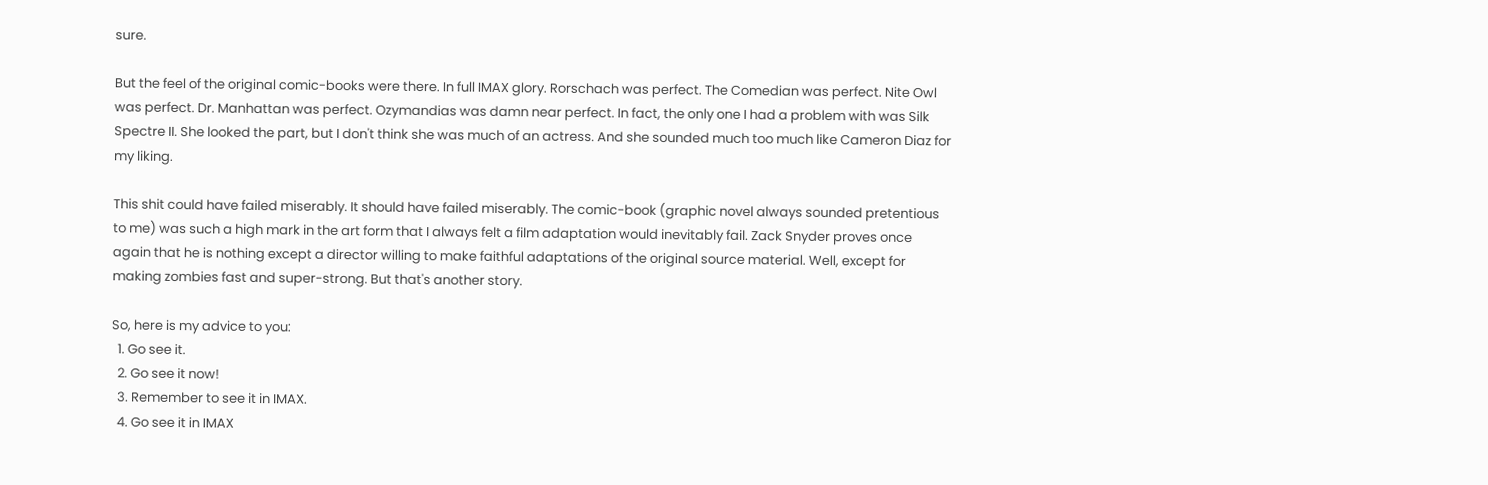sure.

But the feel of the original comic-books were there. In full IMAX glory. Rorschach was perfect. The Comedian was perfect. Nite Owl was perfect. Dr. Manhattan was perfect. Ozymandias was damn near perfect. In fact, the only one I had a problem with was Silk Spectre II. She looked the part, but I don't think she was much of an actress. And she sounded much too much like Cameron Diaz for my liking.

This shit could have failed miserably. It should have failed miserably. The comic-book (graphic novel always sounded pretentious to me) was such a high mark in the art form that I always felt a film adaptation would inevitably fail. Zack Snyder proves once again that he is nothing except a director willing to make faithful adaptations of the original source material. Well, except for making zombies fast and super-strong. But that's another story.

So, here is my advice to you:
  1. Go see it.
  2. Go see it now!
  3. Remember to see it in IMAX.
  4. Go see it in IMAX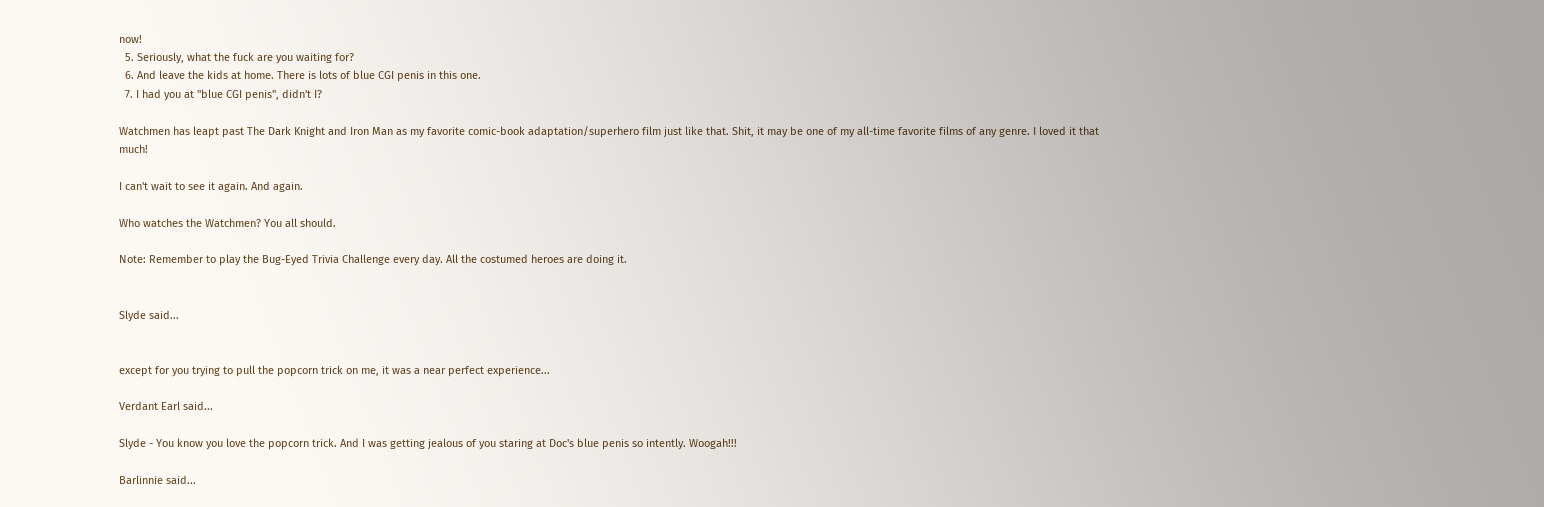now!
  5. Seriously, what the fuck are you waiting for?
  6. And leave the kids at home. There is lots of blue CGI penis in this one.
  7. I had you at "blue CGI penis", didn't I?

Watchmen has leapt past The Dark Knight and Iron Man as my favorite comic-book adaptation/superhero film just like that. Shit, it may be one of my all-time favorite films of any genre. I loved it that much!

I can't wait to see it again. And again.

Who watches the Watchmen? You all should.

Note: Remember to play the Bug-Eyed Trivia Challenge every day. All the costumed heroes are doing it.


Slyde said...


except for you trying to pull the popcorn trick on me, it was a near perfect experience...

Verdant Earl said...

Slyde - You know you love the popcorn trick. And I was getting jealous of you staring at Doc's blue penis so intently. Woogah!!!

Barlinnie said...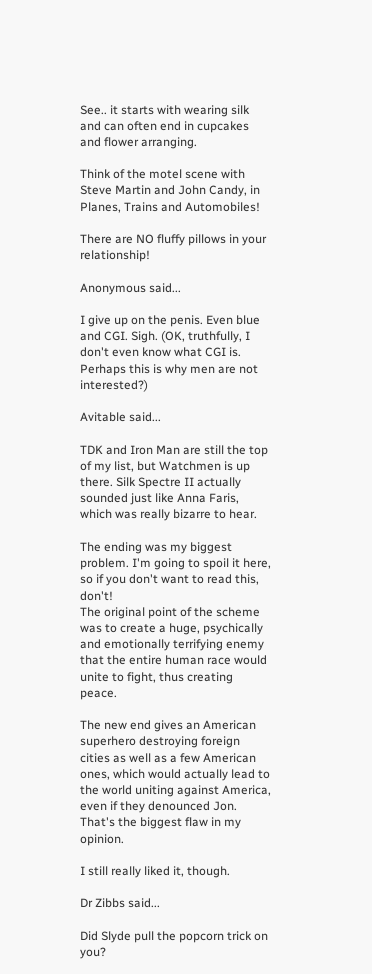See.. it starts with wearing silk and can often end in cupcakes and flower arranging.

Think of the motel scene with Steve Martin and John Candy, in Planes, Trains and Automobiles!

There are NO fluffy pillows in your relationship!

Anonymous said...

I give up on the penis. Even blue and CGI. Sigh. (OK, truthfully, I don't even know what CGI is. Perhaps this is why men are not interested?)

Avitable said...

TDK and Iron Man are still the top of my list, but Watchmen is up there. Silk Spectre II actually sounded just like Anna Faris, which was really bizarre to hear.

The ending was my biggest problem. I'm going to spoil it here, so if you don't want to read this, don't!
The original point of the scheme was to create a huge, psychically and emotionally terrifying enemy that the entire human race would unite to fight, thus creating peace.

The new end gives an American superhero destroying foreign cities as well as a few American ones, which would actually lead to the world uniting against America, even if they denounced Jon. That's the biggest flaw in my opinion.

I still really liked it, though.

Dr Zibbs said...

Did Slyde pull the popcorn trick on you?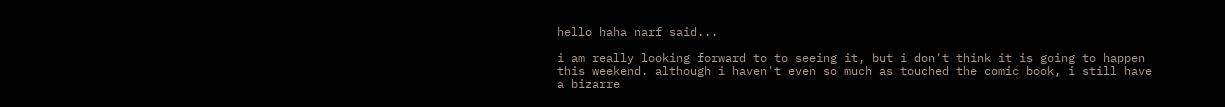hello haha narf said...

i am really looking forward to to seeing it, but i don't think it is going to happen this weekend. although i haven't even so much as touched the comic book, i still have a bizarre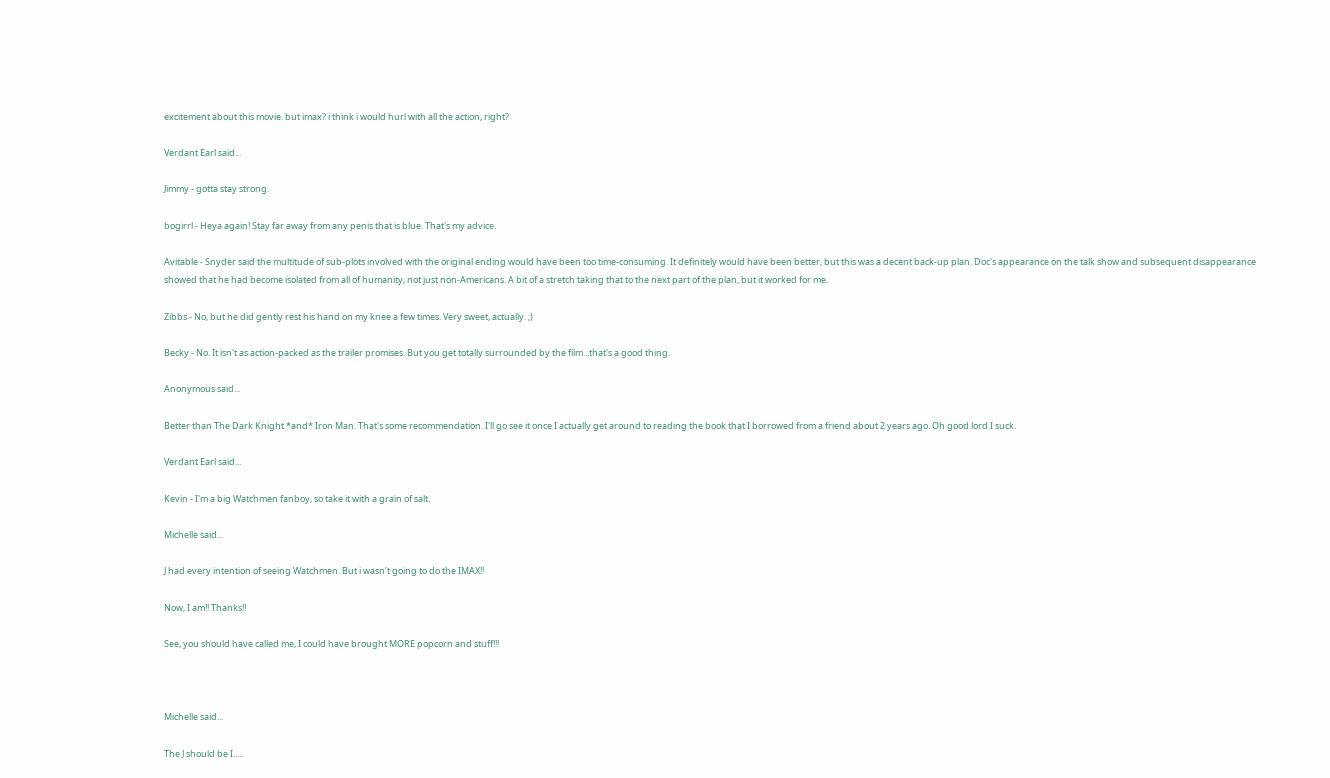excitement about this movie. but imax? i think i would hurl with all the action, right?

Verdant Earl said...

Jimmy - gotta stay strong.

bogirrl - Heya again! Stay far away from any penis that is blue. That's my advice.

Avitable - Snyder said the multitude of sub-plots involved with the original ending would have been too time-consuming. It definitely would have been better, but this was a decent back-up plan. Doc's appearance on the talk show and subsequent disappearance showed that he had become isolated from all of humanity, not just non-Americans. A bit of a stretch taking that to the next part of the plan, but it worked for me.

Zibbs - No, but he did gently rest his hand on my knee a few times. Very sweet, actually. ;)

Becky - No. It isn't as action-packed as the trailer promises. But you get totally surrounded by the film...that's a good thing.

Anonymous said...

Better than The Dark Knight *and* Iron Man. That's some recommendation. I'll go see it once I actually get around to reading the book that I borrowed from a friend about 2 years ago. Oh good lord I suck.

Verdant Earl said...

Kevin - I'm a big Watchmen fanboy, so take it with a grain of salt.

Michelle said...

J had every intention of seeing Watchmen. But i wasn't going to do the IMAX!!

Now, I am!! Thanks!!

See, you should have called me, I could have brought MORE popcorn and stuff!!!



Michelle said...

The J should be I.....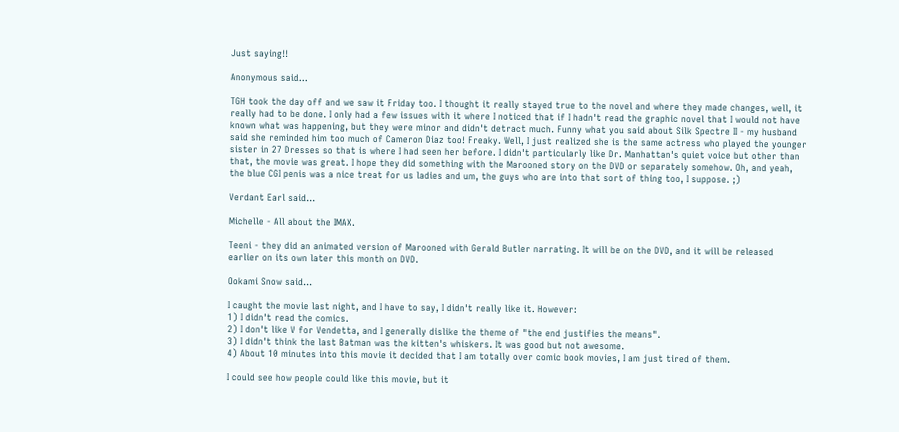Just saying!!

Anonymous said...

TGH took the day off and we saw it Friday too. I thought it really stayed true to the novel and where they made changes, well, it really had to be done. I only had a few issues with it where I noticed that if I hadn't read the graphic novel that I would not have known what was happening, but they were minor and didn't detract much. Funny what you said about Silk Spectre II - my husband said she reminded him too much of Cameron Diaz too! Freaky. Well, I just realized she is the same actress who played the younger sister in 27 Dresses so that is where I had seen her before. I didn't particularly like Dr. Manhattan's quiet voice but other than that, the movie was great. I hope they did something with the Marooned story on the DVD or separately somehow. Oh, and yeah, the blue CGI penis was a nice treat for us ladies and um, the guys who are into that sort of thing too, I suppose. ;)

Verdant Earl said...

Michelle - All about the IMAX.

Teeni - they did an animated version of Marooned with Gerald Butler narrating. It will be on the DVD, and it will be released earlier on its own later this month on DVD.

Ookami Snow said...

I caught the movie last night, and I have to say, I didn't really like it. However:
1) I didn't read the comics.
2) I don't like V for Vendetta, and I generally dislike the theme of "the end justifies the means".
3) I didn't think the last Batman was the kitten's whiskers. It was good but not awesome.
4) About 10 minutes into this movie it decided that I am totally over comic book movies, I am just tired of them.

I could see how people could like this movie, but it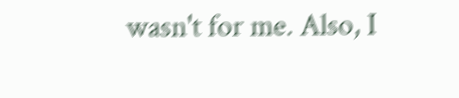wasn't for me. Also, I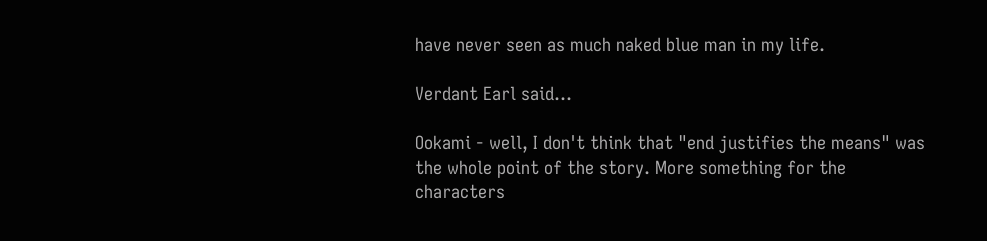have never seen as much naked blue man in my life.

Verdant Earl said...

Ookami - well, I don't think that "end justifies the means" was the whole point of the story. More something for the characters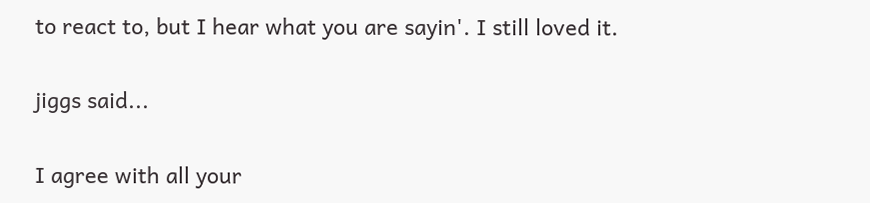to react to, but I hear what you are sayin'. I still loved it.

jiggs said...

I agree with all your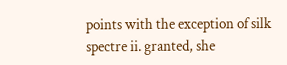points with the exception of silk spectre ii. granted, she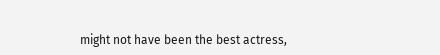might not have been the best actress,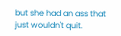but she had an ass that just wouldn't quit.